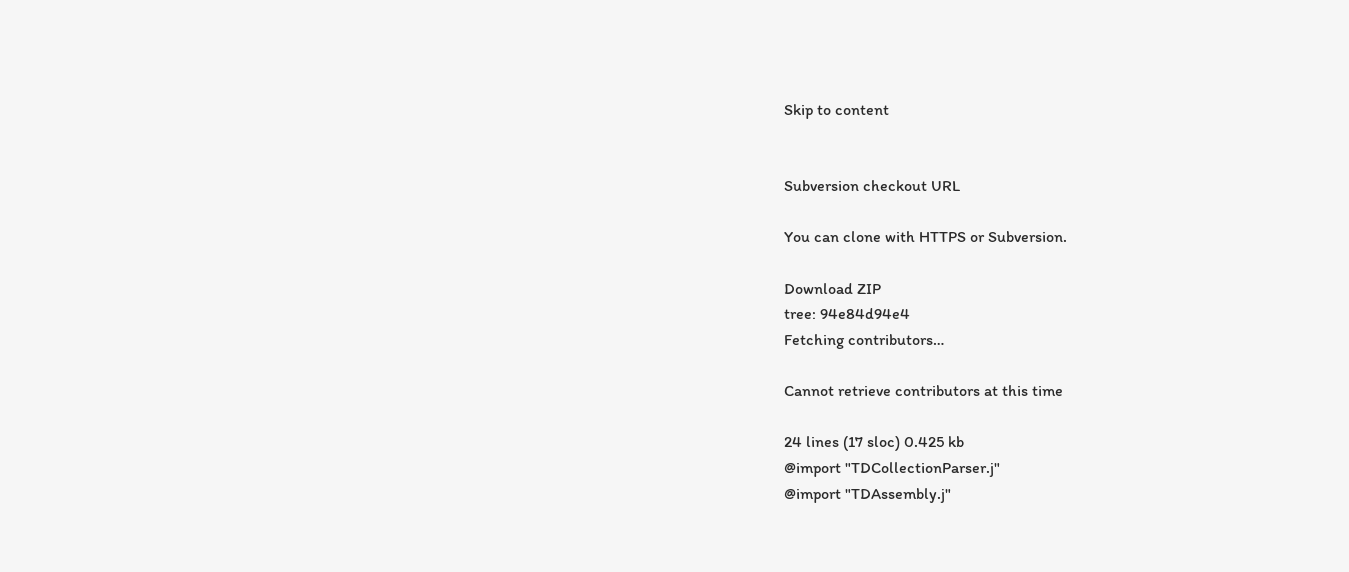Skip to content


Subversion checkout URL

You can clone with HTTPS or Subversion.

Download ZIP
tree: 94e84d94e4
Fetching contributors…

Cannot retrieve contributors at this time

24 lines (17 sloc) 0.425 kb
@import "TDCollectionParser.j"
@import "TDAssembly.j"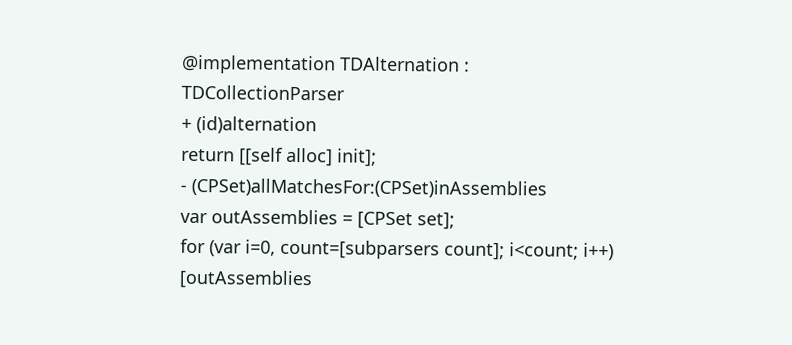@implementation TDAlternation : TDCollectionParser
+ (id)alternation
return [[self alloc] init];
- (CPSet)allMatchesFor:(CPSet)inAssemblies
var outAssemblies = [CPSet set];
for (var i=0, count=[subparsers count]; i<count; i++)
[outAssemblies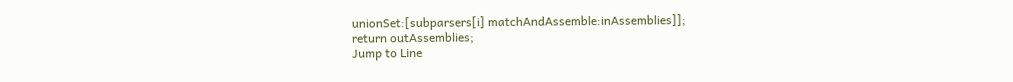unionSet:[subparsers[i] matchAndAssemble:inAssemblies]];
return outAssemblies;
Jump to Line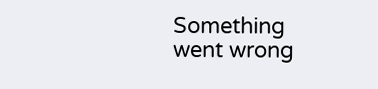Something went wrong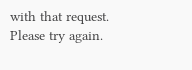with that request. Please try again.